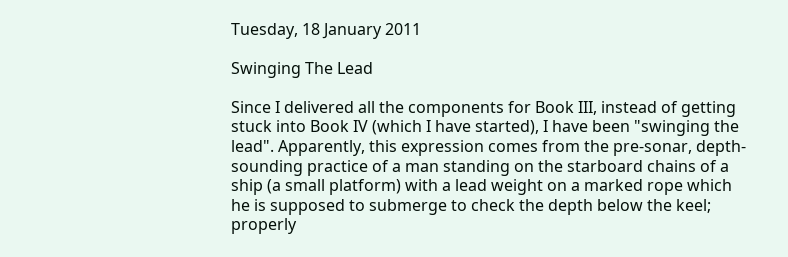Tuesday, 18 January 2011

Swinging The Lead

Since I delivered all the components for Book III, instead of getting stuck into Book IV (which I have started), I have been "swinging the lead". Apparently, this expression comes from the pre-sonar, depth-sounding practice of a man standing on the starboard chains of a ship (a small platform) with a lead weight on a marked rope which he is supposed to submerge to check the depth below the keel; properly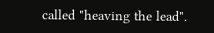called "heaving the lead".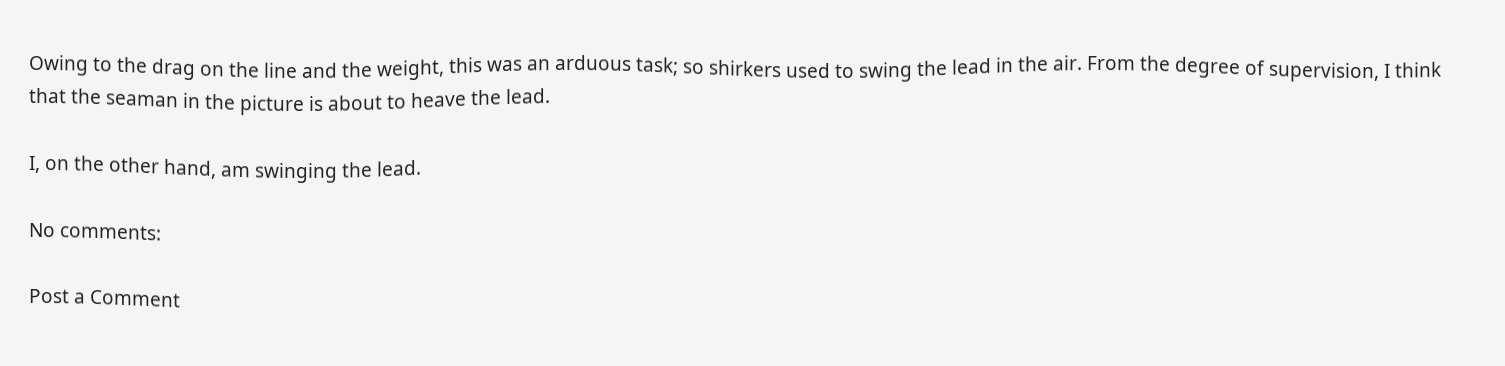Owing to the drag on the line and the weight, this was an arduous task; so shirkers used to swing the lead in the air. From the degree of supervision, I think that the seaman in the picture is about to heave the lead.

I, on the other hand, am swinging the lead.

No comments:

Post a Comment